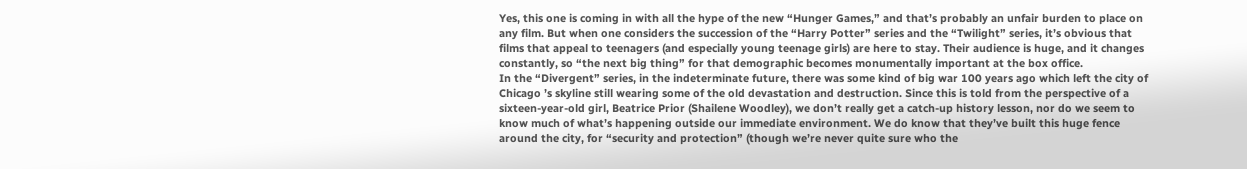Yes, this one is coming in with all the hype of the new “Hunger Games,” and that’s probably an unfair burden to place on any film. But when one considers the succession of the “Harry Potter” series and the “Twilight” series, it’s obvious that films that appeal to teenagers (and especially young teenage girls) are here to stay. Their audience is huge, and it changes constantly, so “the next big thing” for that demographic becomes monumentally important at the box office.
In the “Divergent” series, in the indeterminate future, there was some kind of big war 100 years ago which left the city of Chicago ’s skyline still wearing some of the old devastation and destruction. Since this is told from the perspective of a sixteen-year-old girl, Beatrice Prior (Shailene Woodley), we don’t really get a catch-up history lesson, nor do we seem to know much of what’s happening outside our immediate environment. We do know that they’ve built this huge fence around the city, for “security and protection” (though we’re never quite sure who the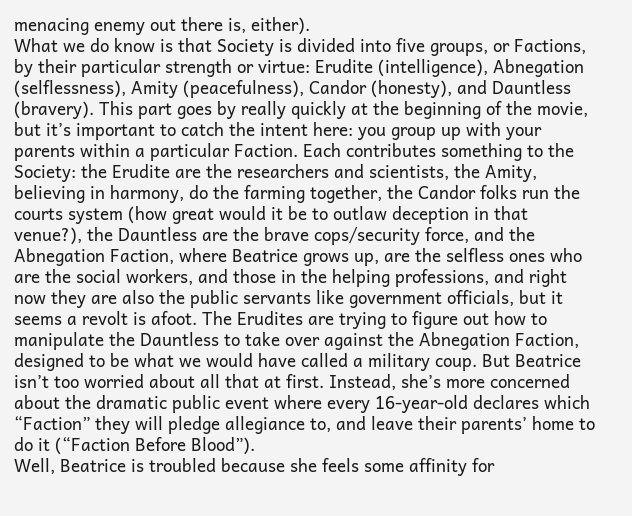menacing enemy out there is, either).
What we do know is that Society is divided into five groups, or Factions, by their particular strength or virtue: Erudite (intelligence), Abnegation (selflessness), Amity (peacefulness), Candor (honesty), and Dauntless (bravery). This part goes by really quickly at the beginning of the movie, but it’s important to catch the intent here: you group up with your parents within a particular Faction. Each contributes something to the Society: the Erudite are the researchers and scientists, the Amity, believing in harmony, do the farming together, the Candor folks run the courts system (how great would it be to outlaw deception in that venue?), the Dauntless are the brave cops/security force, and the Abnegation Faction, where Beatrice grows up, are the selfless ones who are the social workers, and those in the helping professions, and right now they are also the public servants like government officials, but it seems a revolt is afoot. The Erudites are trying to figure out how to manipulate the Dauntless to take over against the Abnegation Faction, designed to be what we would have called a military coup. But Beatrice isn’t too worried about all that at first. Instead, she’s more concerned about the dramatic public event where every 16-year-old declares which “Faction” they will pledge allegiance to, and leave their parents’ home to do it (“Faction Before Blood”).
Well, Beatrice is troubled because she feels some affinity for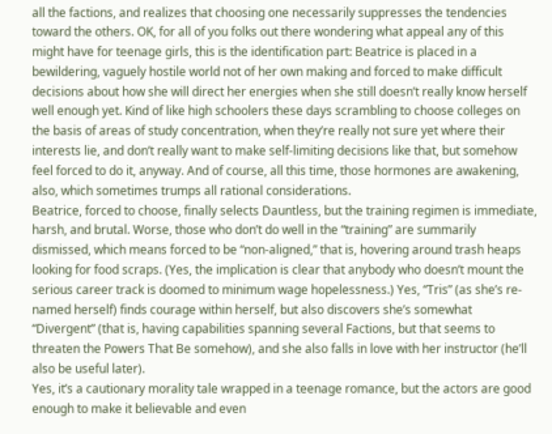all the factions, and realizes that choosing one necessarily suppresses the tendencies toward the others. OK, for all of you folks out there wondering what appeal any of this might have for teenage girls, this is the identification part: Beatrice is placed in a bewildering, vaguely hostile world not of her own making and forced to make difficult decisions about how she will direct her energies when she still doesn’t really know herself well enough yet. Kind of like high schoolers these days scrambling to choose colleges on the basis of areas of study concentration, when they’re really not sure yet where their interests lie, and don’t really want to make self-limiting decisions like that, but somehow feel forced to do it, anyway. And of course, all this time, those hormones are awakening, also, which sometimes trumps all rational considerations.
Beatrice, forced to choose, finally selects Dauntless, but the training regimen is immediate, harsh, and brutal. Worse, those who don’t do well in the “training” are summarily dismissed, which means forced to be “non-aligned,” that is, hovering around trash heaps looking for food scraps. (Yes, the implication is clear that anybody who doesn’t mount the serious career track is doomed to minimum wage hopelessness.) Yes, “Tris” (as she’s re-named herself) finds courage within herself, but also discovers she’s somewhat “Divergent” (that is, having capabilities spanning several Factions, but that seems to threaten the Powers That Be somehow), and she also falls in love with her instructor (he’ll also be useful later).
Yes, it’s a cautionary morality tale wrapped in a teenage romance, but the actors are good enough to make it believable and even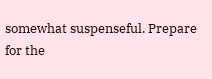somewhat suspenseful. Prepare for the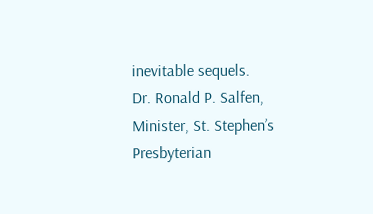inevitable sequels.
Dr. Ronald P. Salfen, Minister, St. Stephen’s Presbyterian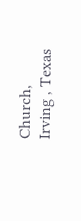Church, Irving , Texas